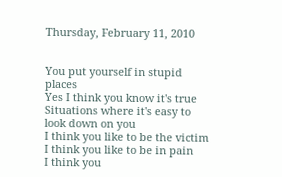Thursday, February 11, 2010


You put yourself in stupid places
Yes I think you know it's true
Situations where it's easy to look down on you
I think you like to be the victim
I think you like to be in pain
I think you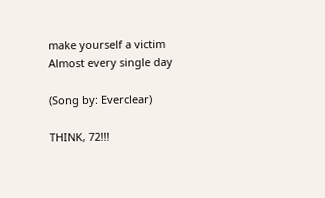make yourself a victim
Almost every single day

(Song by: Everclear)

THINK, 72!!!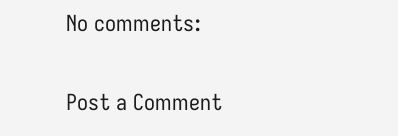No comments:

Post a Comment